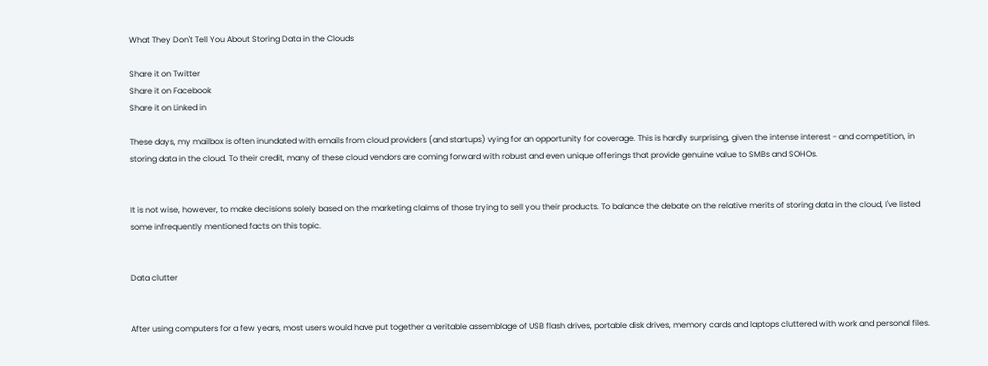What They Don't Tell You About Storing Data in the Clouds

Share it on Twitter
Share it on Facebook
Share it on Linked in

These days, my mailbox is often inundated with emails from cloud providers (and startups) vying for an opportunity for coverage. This is hardly surprising, given the intense interest - and competition, in storing data in the cloud. To their credit, many of these cloud vendors are coming forward with robust and even unique offerings that provide genuine value to SMBs and SOHOs.


It is not wise, however, to make decisions solely based on the marketing claims of those trying to sell you their products. To balance the debate on the relative merits of storing data in the cloud, I've listed some infrequently mentioned facts on this topic.


Data clutter


After using computers for a few years, most users would have put together a veritable assemblage of USB flash drives, portable disk drives, memory cards and laptops cluttered with work and personal files.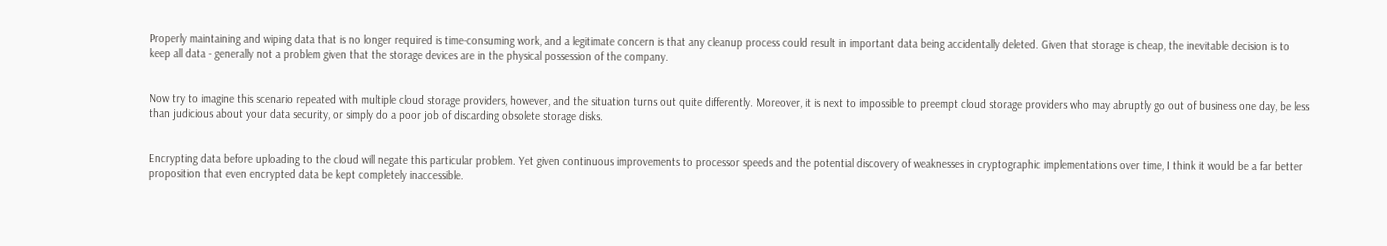Properly maintaining and wiping data that is no longer required is time-consuming work, and a legitimate concern is that any cleanup process could result in important data being accidentally deleted. Given that storage is cheap, the inevitable decision is to keep all data - generally not a problem given that the storage devices are in the physical possession of the company.


Now try to imagine this scenario repeated with multiple cloud storage providers, however, and the situation turns out quite differently. Moreover, it is next to impossible to preempt cloud storage providers who may abruptly go out of business one day, be less than judicious about your data security, or simply do a poor job of discarding obsolete storage disks.


Encrypting data before uploading to the cloud will negate this particular problem. Yet given continuous improvements to processor speeds and the potential discovery of weaknesses in cryptographic implementations over time, I think it would be a far better proposition that even encrypted data be kept completely inaccessible.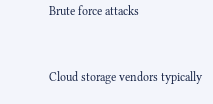Brute force attacks


Cloud storage vendors typically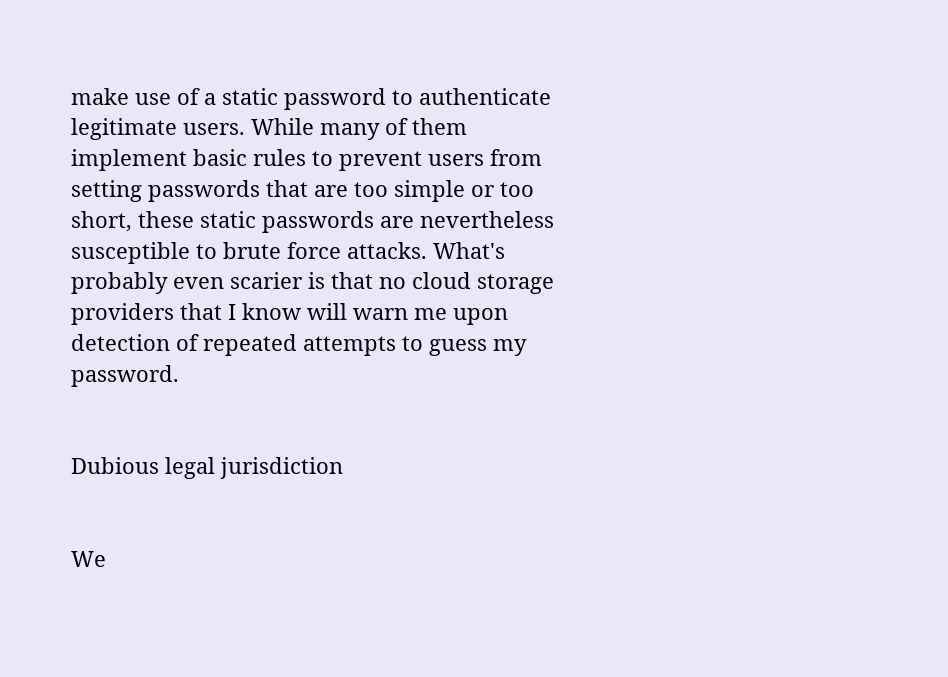make use of a static password to authenticate legitimate users. While many of them implement basic rules to prevent users from setting passwords that are too simple or too short, these static passwords are nevertheless susceptible to brute force attacks. What's probably even scarier is that no cloud storage providers that I know will warn me upon detection of repeated attempts to guess my password.


Dubious legal jurisdiction


We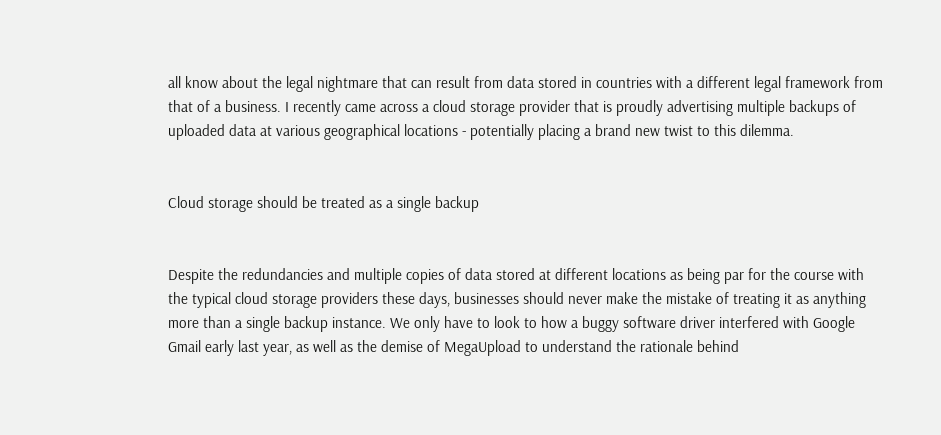all know about the legal nightmare that can result from data stored in countries with a different legal framework from that of a business. I recently came across a cloud storage provider that is proudly advertising multiple backups of uploaded data at various geographical locations - potentially placing a brand new twist to this dilemma.


Cloud storage should be treated as a single backup


Despite the redundancies and multiple copies of data stored at different locations as being par for the course with the typical cloud storage providers these days, businesses should never make the mistake of treating it as anything more than a single backup instance. We only have to look to how a buggy software driver interfered with Google Gmail early last year, as well as the demise of MegaUpload to understand the rationale behind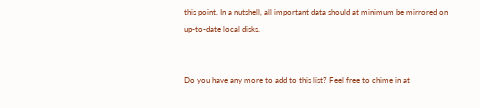this point. In a nutshell, all important data should at minimum be mirrored on up-to-date local disks.


Do you have any more to add to this list? Feel free to chime in at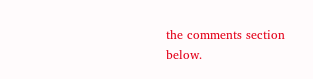the comments section below.